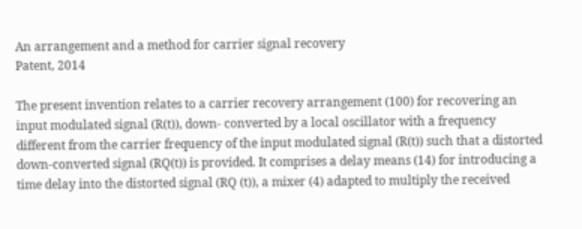An arrangement and a method for carrier signal recovery
Patent, 2014

The present invention relates to a carrier recovery arrangement (100) for recovering an input modulated signal (R(t)), down- converted by a local oscillator with a frequency different from the carrier frequency of the input modulated signal (R(t)) such that a distorted down-converted signal (RQ(t)) is provided. It comprises a delay means (14) for introducing a time delay into the distorted signal (RQ (t)), a mixer (4) adapted to multiply the received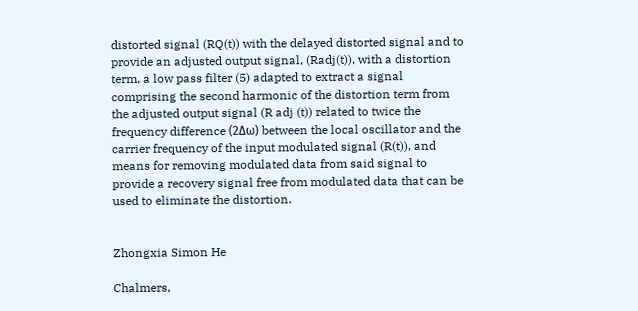distorted signal (RQ(t)) with the delayed distorted signal and to provide an adjusted output signal, (Radj(t)), with a distortion term, a low pass filter (5) adapted to extract a signal comprising the second harmonic of the distortion term from the adjusted output signal (R adj (t)) related to twice the frequency difference (2Δω) between the local oscillator and the carrier frequency of the input modulated signal (R(t)), and means for removing modulated data from said signal to provide a recovery signal free from modulated data that can be used to eliminate the distortion.


Zhongxia Simon He

Chalmers,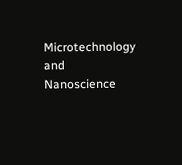Microtechnology and Nanoscience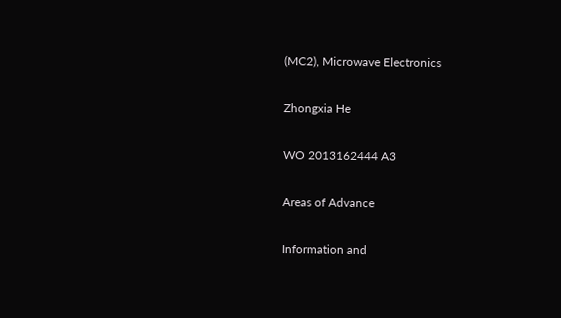(MC2), Microwave Electronics

Zhongxia He

WO 2013162444 A3

Areas of Advance

Information and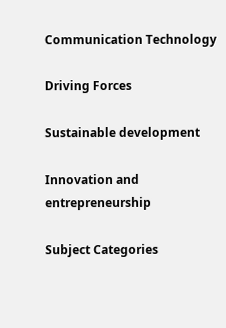Communication Technology

Driving Forces

Sustainable development

Innovation and entrepreneurship

Subject Categories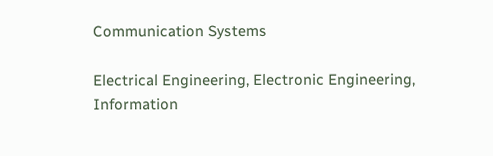Communication Systems

Electrical Engineering, Electronic Engineering, Information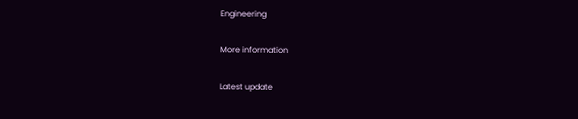Engineering

More information

Latest update